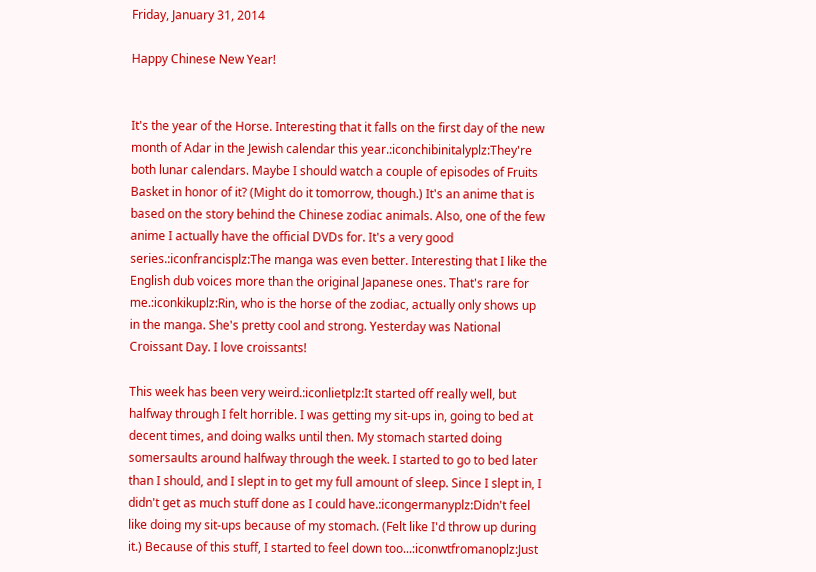Friday, January 31, 2014

Happy Chinese New Year!


It's the year of the Horse. Interesting that it falls on the first day of the new month of Adar in the Jewish calendar this year.:iconchibinitalyplz:They're both lunar calendars. Maybe I should watch a couple of episodes of Fruits Basket in honor of it? (Might do it tomorrow, though.) It's an anime that is based on the story behind the Chinese zodiac animals. Also, one of the few anime I actually have the official DVDs for. It's a very good series.:iconfrancisplz:The manga was even better. Interesting that I like the English dub voices more than the original Japanese ones. That's rare for me.:iconkikuplz:Rin, who is the horse of the zodiac, actually only shows up in the manga. She's pretty cool and strong. Yesterday was National Croissant Day. I love croissants!

This week has been very weird.:iconlietplz:It started off really well, but halfway through I felt horrible. I was getting my sit-ups in, going to bed at decent times, and doing walks until then. My stomach started doing somersaults around halfway through the week. I started to go to bed later than I should, and I slept in to get my full amount of sleep. Since I slept in, I didn't get as much stuff done as I could have.:icongermanyplz:Didn't feel like doing my sit-ups because of my stomach. (Felt like I'd throw up during it.) Because of this stuff, I started to feel down too...:iconwtfromanoplz:Just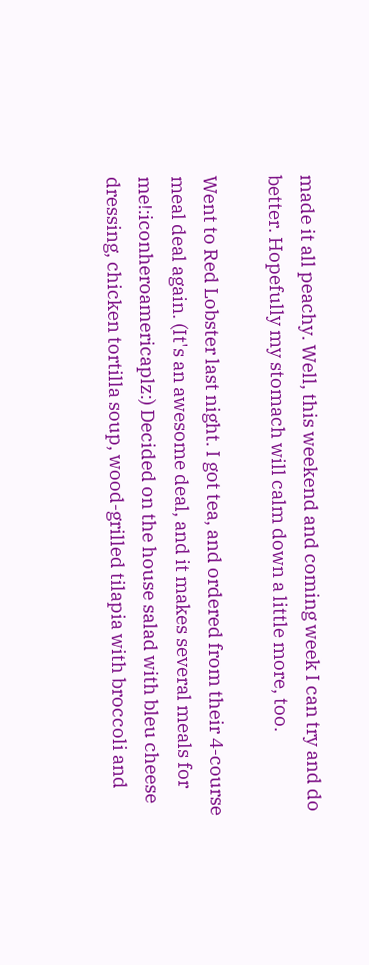made it all peachy. Well, this weekend and coming week I can try and do better. Hopefully my stomach will calm down a little more, too.

Went to Red Lobster last night. I got tea, and ordered from their 4-course meal deal again. (It's an awesome deal, and it makes several meals for me!:iconheroamericaplz:) Decided on the house salad with bleu cheese dressing, chicken tortilla soup, wood-grilled tilapia with broccoli and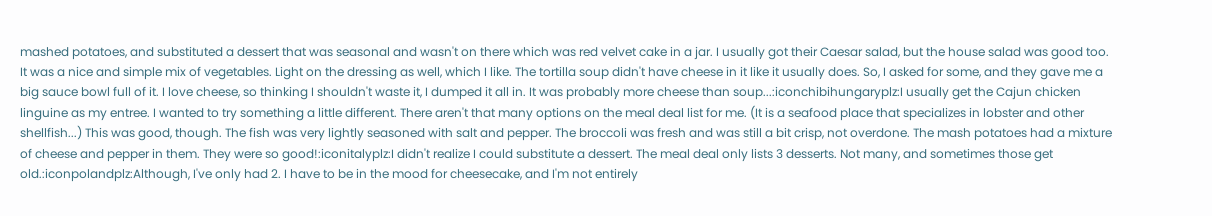mashed potatoes, and substituted a dessert that was seasonal and wasn't on there which was red velvet cake in a jar. I usually got their Caesar salad, but the house salad was good too. It was a nice and simple mix of vegetables. Light on the dressing as well, which I like. The tortilla soup didn't have cheese in it like it usually does. So, I asked for some, and they gave me a big sauce bowl full of it. I love cheese, so thinking I shouldn't waste it, I dumped it all in. It was probably more cheese than soup...:iconchibihungaryplz:I usually get the Cajun chicken linguine as my entree. I wanted to try something a little different. There aren't that many options on the meal deal list for me. (It is a seafood place that specializes in lobster and other shellfish...) This was good, though. The fish was very lightly seasoned with salt and pepper. The broccoli was fresh and was still a bit crisp, not overdone. The mash potatoes had a mixture of cheese and pepper in them. They were so good!:iconitalyplz:I didn't realize I could substitute a dessert. The meal deal only lists 3 desserts. Not many, and sometimes those get old.:iconpolandplz:Although, I've only had 2. I have to be in the mood for cheesecake, and I'm not entirely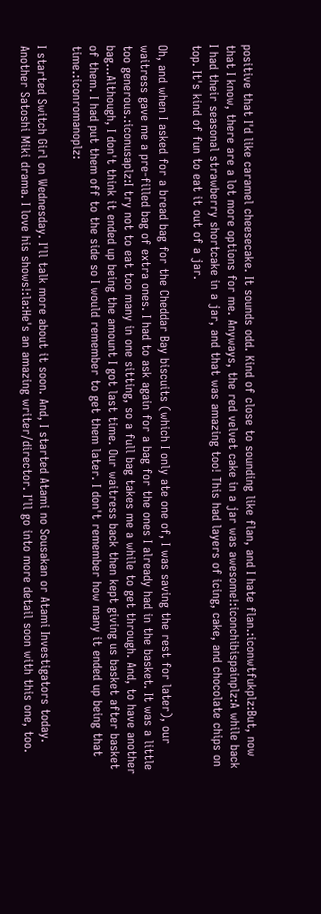positive that I'd like caramel cheesecake. It sounds odd. Kind of close to sounding like flan, and I hate flan.:iconwtfukplz:But, now that I know, there are a lot more options for me. Anyways, the red velvet cake in a jar was awesome!:iconchibispainplz:A while back I had their seasonal strawberry shortcake in a jar, and that was amazing too! This had layers of icing, cake, and chocolate chips on top. It's kind of fun to eat it out of a jar.

Oh, and when I asked for a bread bag for the Cheddar Bay biscuits (which I only ate one of, I was saving the rest for later), our waitress gave me a pre-filled bag of extra ones. I had to ask again for a bag for the ones I already had in the basket. It was a little too generous.:iconusaplz:I try not to eat too many in one sitting, so a full bag takes me a while to get through. And, to have another bag...Although, I don't think it ended up being the amount I got last time. Our waitress back then kept giving us basket after basket of them. I had put them off to the side so I would remember to get them later. I don't remember how many it ended up being that time.:iconromanoplz:

I started Switch Girl on Wednesday. I'll talk more about it soon. And, I started Atami no Sousakan or Atami Investigators today. Another Satoshi Miki drama. I love his shows!:la:He's an amazing writer/director. I'll go into more detail soon with this one, too.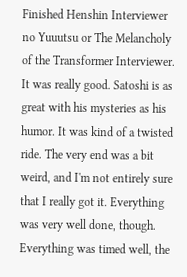Finished Henshin Interviewer no Yuuutsu or The Melancholy of the Transformer Interviewer. It was really good. Satoshi is as great with his mysteries as his humor. It was kind of a twisted ride. The very end was a bit weird, and I'm not entirely sure that I really got it. Everything was very well done, though. Everything was timed well, the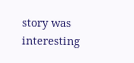story was interesting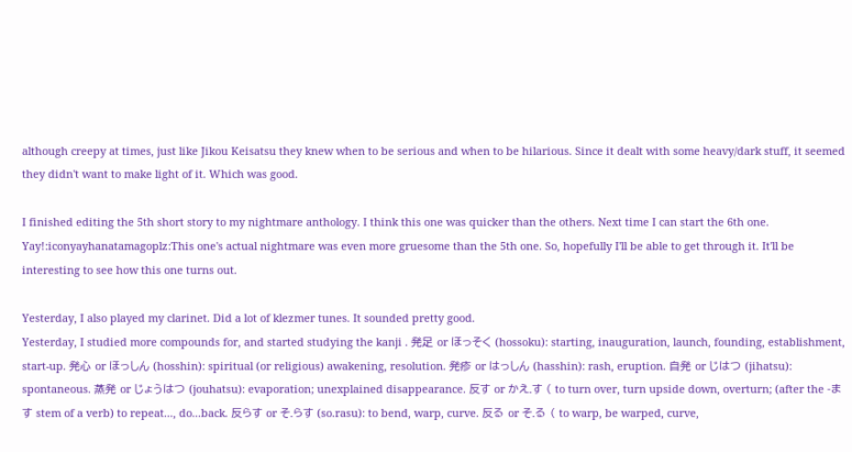although creepy at times, just like Jikou Keisatsu they knew when to be serious and when to be hilarious. Since it dealt with some heavy/dark stuff, it seemed they didn't want to make light of it. Which was good.

I finished editing the 5th short story to my nightmare anthology. I think this one was quicker than the others. Next time I can start the 6th one. Yay!:iconyayhanatamagoplz:This one's actual nightmare was even more gruesome than the 5th one. So, hopefully I'll be able to get through it. It'll be interesting to see how this one turns out.

Yesterday, I also played my clarinet. Did a lot of klezmer tunes. It sounded pretty good.
Yesterday, I studied more compounds for, and started studying the kanji . 発足 or ほっそく (hossoku): starting, inauguration, launch, founding, establishment, start-up. 発心 or ほっしん (hosshin): spiritual (or religious) awakening, resolution. 発疹 or はっしん (hasshin): rash, eruption. 自発 or じはつ (jihatsu): spontaneous. 蒸発 or じょうはつ (jouhatsu): evaporation; unexplained disappearance. 反す or かえ.す ( to turn over, turn upside down, overturn; (after the -ます stem of a verb) to repeat..., do...back. 反らす or そ.らす (so.rasu): to bend, warp, curve. 反る or そ.る ( to warp, be warped, curve,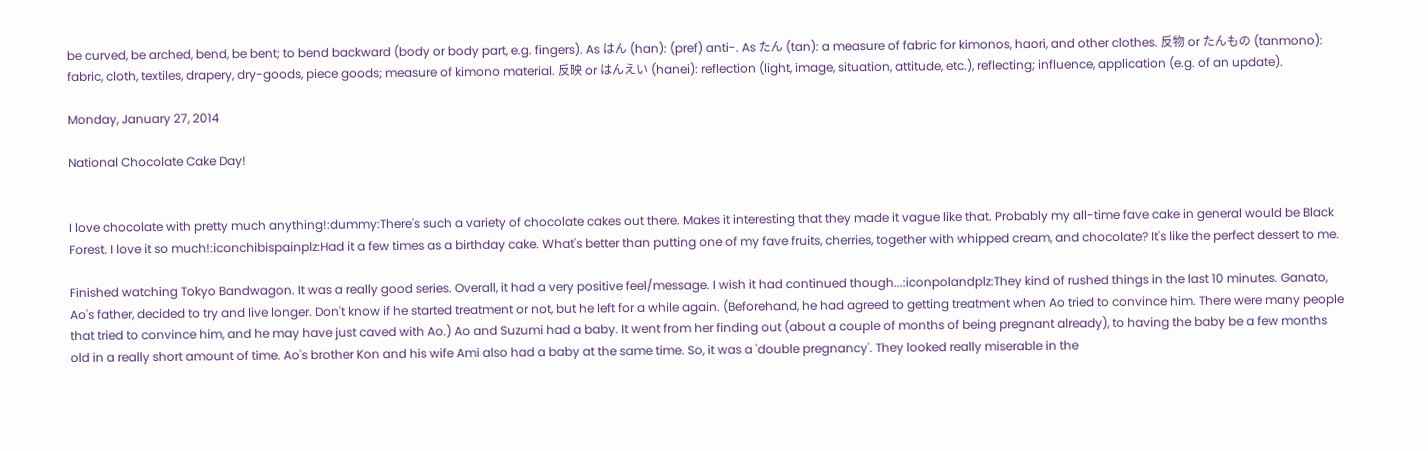be curved, be arched, bend, be bent; to bend backward (body or body part, e.g. fingers). As はん (han): (pref) anti-. As たん (tan): a measure of fabric for kimonos, haori, and other clothes. 反物 or たんもの (tanmono): fabric, cloth, textiles, drapery, dry-goods, piece goods; measure of kimono material. 反映 or はんえい (hanei): reflection (light, image, situation, attitude, etc.), reflecting; influence, application (e.g. of an update).

Monday, January 27, 2014

National Chocolate Cake Day!


I love chocolate with pretty much anything!:dummy:There's such a variety of chocolate cakes out there. Makes it interesting that they made it vague like that. Probably my all-time fave cake in general would be Black Forest. I love it so much!:iconchibispainplz:Had it a few times as a birthday cake. What's better than putting one of my fave fruits, cherries, together with whipped cream, and chocolate? It's like the perfect dessert to me.

Finished watching Tokyo Bandwagon. It was a really good series. Overall, it had a very positive feel/message. I wish it had continued though...:iconpolandplz:They kind of rushed things in the last 10 minutes. Ganato, Ao's father, decided to try and live longer. Don't know if he started treatment or not, but he left for a while again. (Beforehand, he had agreed to getting treatment when Ao tried to convince him. There were many people that tried to convince him, and he may have just caved with Ao.) Ao and Suzumi had a baby. It went from her finding out (about a couple of months of being pregnant already), to having the baby be a few months old in a really short amount of time. Ao's brother Kon and his wife Ami also had a baby at the same time. So, it was a 'double pregnancy'. They looked really miserable in the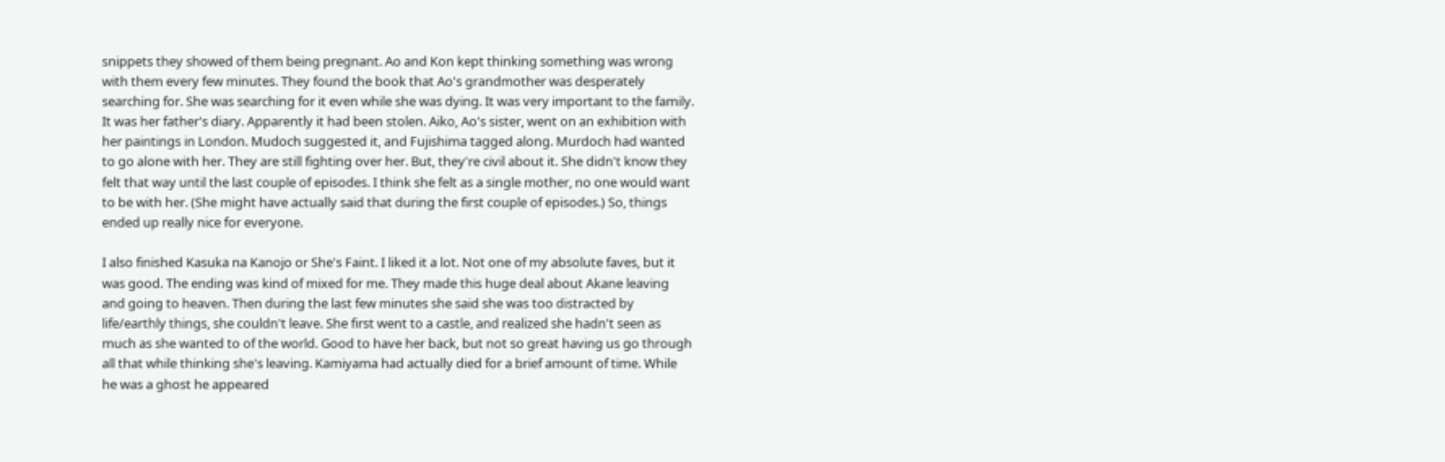snippets they showed of them being pregnant. Ao and Kon kept thinking something was wrong with them every few minutes. They found the book that Ao's grandmother was desperately searching for. She was searching for it even while she was dying. It was very important to the family. It was her father's diary. Apparently it had been stolen. Aiko, Ao's sister, went on an exhibition with her paintings in London. Mudoch suggested it, and Fujishima tagged along. Murdoch had wanted to go alone with her. They are still fighting over her. But, they're civil about it. She didn't know they felt that way until the last couple of episodes. I think she felt as a single mother, no one would want to be with her. (She might have actually said that during the first couple of episodes.) So, things ended up really nice for everyone.

I also finished Kasuka na Kanojo or She's Faint. I liked it a lot. Not one of my absolute faves, but it was good. The ending was kind of mixed for me. They made this huge deal about Akane leaving and going to heaven. Then during the last few minutes she said she was too distracted by life/earthly things, she couldn't leave. She first went to a castle, and realized she hadn't seen as much as she wanted to of the world. Good to have her back, but not so great having us go through all that while thinking she's leaving. Kamiyama had actually died for a brief amount of time. While he was a ghost he appeared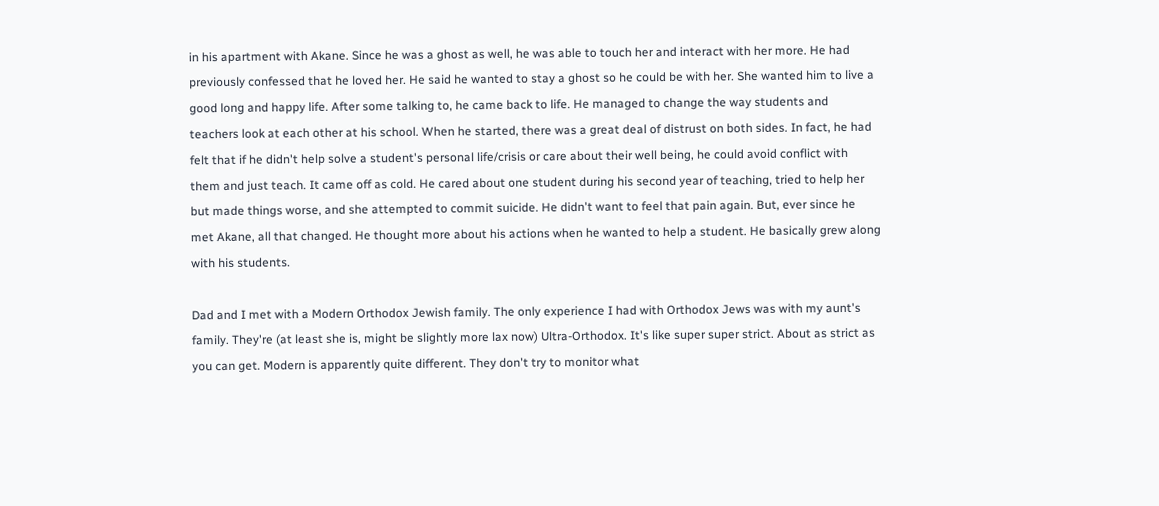in his apartment with Akane. Since he was a ghost as well, he was able to touch her and interact with her more. He had previously confessed that he loved her. He said he wanted to stay a ghost so he could be with her. She wanted him to live a good long and happy life. After some talking to, he came back to life. He managed to change the way students and teachers look at each other at his school. When he started, there was a great deal of distrust on both sides. In fact, he had felt that if he didn't help solve a student's personal life/crisis or care about their well being, he could avoid conflict with them and just teach. It came off as cold. He cared about one student during his second year of teaching, tried to help her but made things worse, and she attempted to commit suicide. He didn't want to feel that pain again. But, ever since he met Akane, all that changed. He thought more about his actions when he wanted to help a student. He basically grew along with his students.

Dad and I met with a Modern Orthodox Jewish family. The only experience I had with Orthodox Jews was with my aunt's family. They're (at least she is, might be slightly more lax now) Ultra-Orthodox. It's like super super strict. About as strict as you can get. Modern is apparently quite different. They don't try to monitor what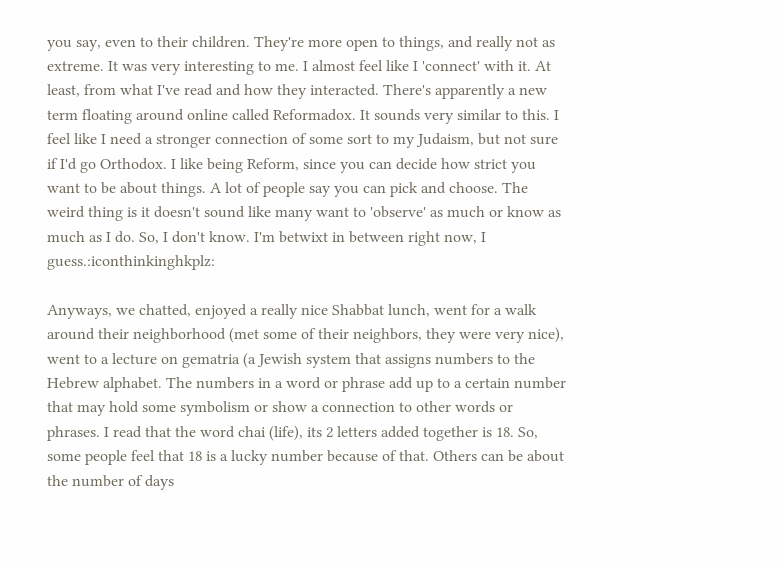you say, even to their children. They're more open to things, and really not as extreme. It was very interesting to me. I almost feel like I 'connect' with it. At least, from what I've read and how they interacted. There's apparently a new term floating around online called Reformadox. It sounds very similar to this. I feel like I need a stronger connection of some sort to my Judaism, but not sure if I'd go Orthodox. I like being Reform, since you can decide how strict you want to be about things. A lot of people say you can pick and choose. The weird thing is it doesn't sound like many want to 'observe' as much or know as much as I do. So, I don't know. I'm betwixt in between right now, I guess.:iconthinkinghkplz:

Anyways, we chatted, enjoyed a really nice Shabbat lunch, went for a walk around their neighborhood (met some of their neighbors, they were very nice), went to a lecture on gematria (a Jewish system that assigns numbers to the Hebrew alphabet. The numbers in a word or phrase add up to a certain number that may hold some symbolism or show a connection to other words or phrases. I read that the word chai (life), its 2 letters added together is 18. So, some people feel that 18 is a lucky number because of that. Others can be about the number of days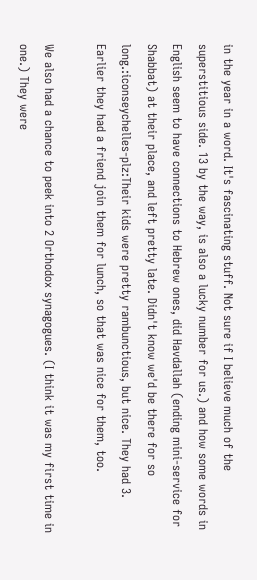in the year in a word. It's fascinating stuff. Not sure if I believe much of the superstitious side. 13 by the way, is also a lucky number for us.) and how some words in English seem to have connections to Hebrew ones, did Havdallah (ending mini-service for Shabbat) at their place, and left pretty late. Didn't know we'd be there for so long.:iconseychelles-plz:Their kids were pretty rambunctious, but nice. They had 3. Earlier they had a friend join them for lunch, so that was nice for them, too.

We also had a chance to peek into 2 Orthodox synagogues. (I think it was my first time in one.) They were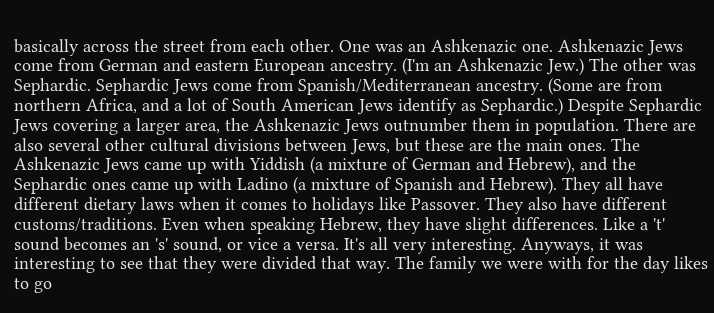basically across the street from each other. One was an Ashkenazic one. Ashkenazic Jews come from German and eastern European ancestry. (I'm an Ashkenazic Jew.) The other was Sephardic. Sephardic Jews come from Spanish/Mediterranean ancestry. (Some are from northern Africa, and a lot of South American Jews identify as Sephardic.) Despite Sephardic Jews covering a larger area, the Ashkenazic Jews outnumber them in population. There are also several other cultural divisions between Jews, but these are the main ones. The Ashkenazic Jews came up with Yiddish (a mixture of German and Hebrew), and the Sephardic ones came up with Ladino (a mixture of Spanish and Hebrew). They all have different dietary laws when it comes to holidays like Passover. They also have different customs/traditions. Even when speaking Hebrew, they have slight differences. Like a 't' sound becomes an 's' sound, or vice a versa. It's all very interesting. Anyways, it was interesting to see that they were divided that way. The family we were with for the day likes to go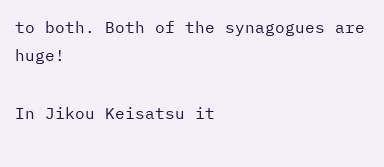to both. Both of the synagogues are huge!

In Jikou Keisatsu it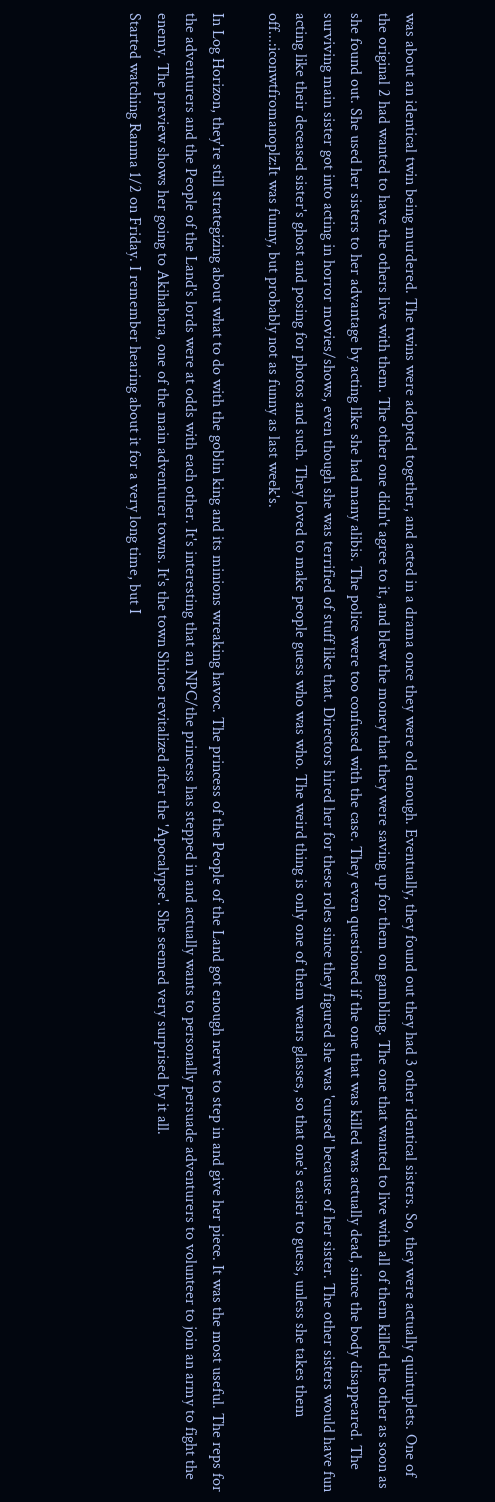was about an identical twin being murdered. The twins were adopted together, and acted in a drama once they were old enough. Eventually, they found out they had 3 other identical sisters. So, they were actually quintuplets. One of the original 2 had wanted to have the others live with them. The other one didn't agree to it, and blew the money that they were saving up for them on gambling. The one that wanted to live with all of them killed the other as soon as she found out. She used her sisters to her advantage by acting like she had many alibis. The police were too confused with the case. They even questioned if the one that was killed was actually dead, since the body disappeared. The surviving main sister got into acting in horror movies/shows, even though she was terrified of stuff like that. Directors hired her for these roles since they figured she was 'cursed' because of her sister. The other sisters would have fun acting like their deceased sister's ghost and posing for photos and such. They loved to make people guess who was who. The weird thing is only one of them wears glasses, so that one's easier to guess, unless she takes them off...:iconwtfromanoplz:It was funny, but probably not as funny as last week's.

In Log Horizon, they're still strategizing about what to do with the goblin king and its minions wreaking havoc. The princess of the People of the Land got enough nerve to step in and give her piece. It was the most useful. The reps for the adventurers and the People of the Land's lords were at odds with each other. It's interesting that an NPC/the princess has stepped in and actually wants to personally persuade adventurers to volunteer to join an army to fight the enemy. The preview shows her going to Akihabara, one of the main adventurer towns. It's the town Shiroe revitalized after the 'Apocalypse'. She seemed very surprised by it all.
Started watching Ranma 1/2 on Friday. I remember hearing about it for a very long time, but I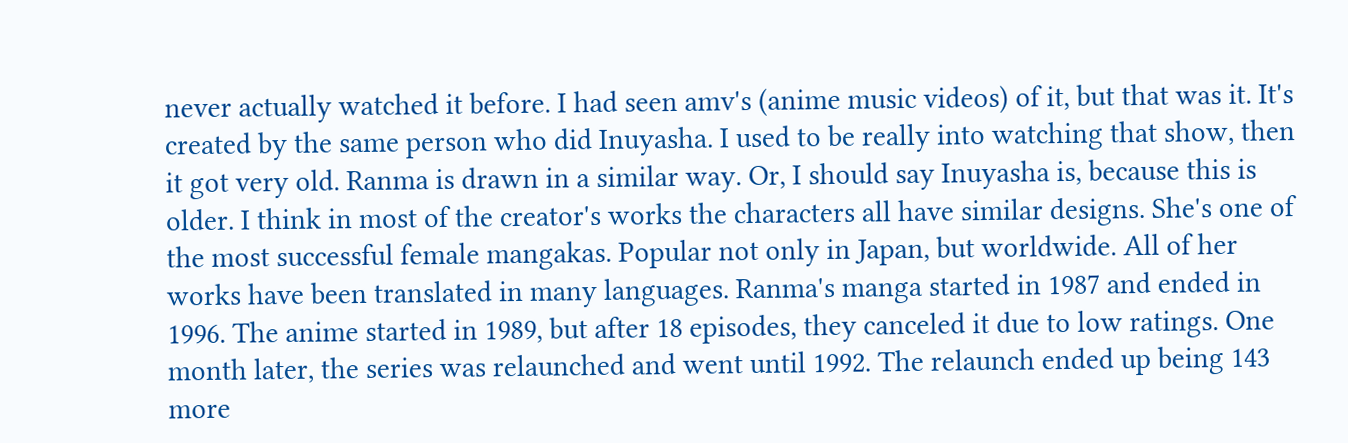never actually watched it before. I had seen amv's (anime music videos) of it, but that was it. It's created by the same person who did Inuyasha. I used to be really into watching that show, then it got very old. Ranma is drawn in a similar way. Or, I should say Inuyasha is, because this is older. I think in most of the creator's works the characters all have similar designs. She's one of the most successful female mangakas. Popular not only in Japan, but worldwide. All of her works have been translated in many languages. Ranma's manga started in 1987 and ended in 1996. The anime started in 1989, but after 18 episodes, they canceled it due to low ratings. One month later, the series was relaunched and went until 1992. The relaunch ended up being 143 more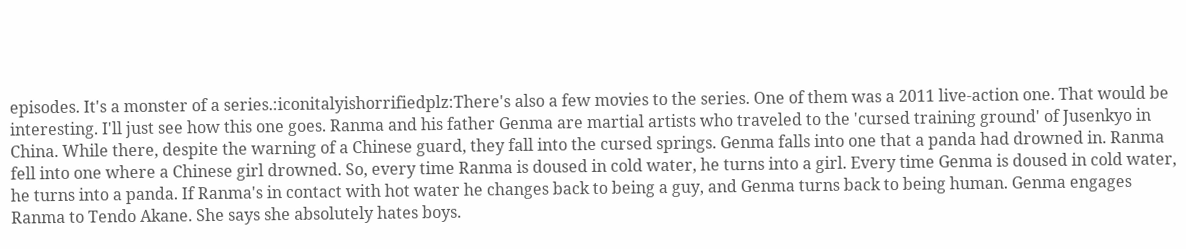episodes. It's a monster of a series.:iconitalyishorrifiedplz:There's also a few movies to the series. One of them was a 2011 live-action one. That would be interesting. I'll just see how this one goes. Ranma and his father Genma are martial artists who traveled to the 'cursed training ground' of Jusenkyo in China. While there, despite the warning of a Chinese guard, they fall into the cursed springs. Genma falls into one that a panda had drowned in. Ranma fell into one where a Chinese girl drowned. So, every time Ranma is doused in cold water, he turns into a girl. Every time Genma is doused in cold water, he turns into a panda. If Ranma's in contact with hot water he changes back to being a guy, and Genma turns back to being human. Genma engages Ranma to Tendo Akane. She says she absolutely hates boys.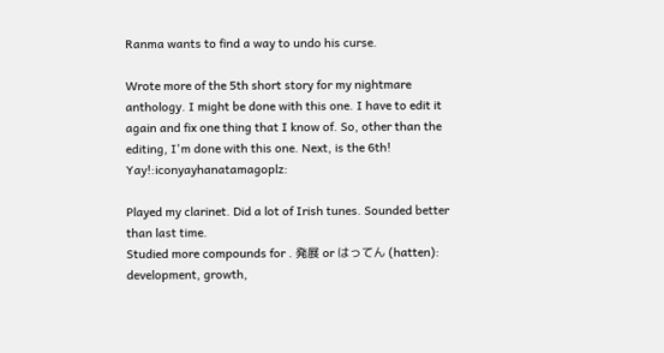Ranma wants to find a way to undo his curse.

Wrote more of the 5th short story for my nightmare anthology. I might be done with this one. I have to edit it again and fix one thing that I know of. So, other than the editing, I'm done with this one. Next, is the 6th! Yay!:iconyayhanatamagoplz:

Played my clarinet. Did a lot of Irish tunes. Sounded better than last time.
Studied more compounds for . 発展 or はってん (hatten): development, growth,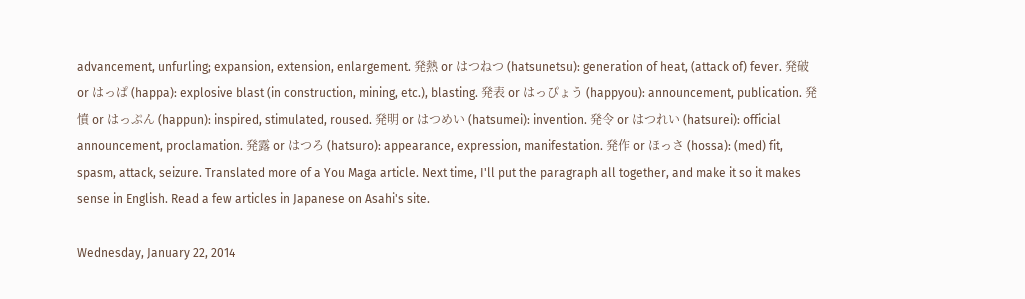advancement, unfurling; expansion, extension, enlargement. 発熱 or はつねつ (hatsunetsu): generation of heat, (attack of) fever. 発破 or はっぱ (happa): explosive blast (in construction, mining, etc.), blasting. 発表 or はっぴょう (happyou): announcement, publication. 発憤 or はっぷん (happun): inspired, stimulated, roused. 発明 or はつめい (hatsumei): invention. 発令 or はつれい (hatsurei): official announcement, proclamation. 発露 or はつろ (hatsuro): appearance, expression, manifestation. 発作 or ほっさ (hossa): (med) fit, spasm, attack, seizure. Translated more of a You Maga article. Next time, I'll put the paragraph all together, and make it so it makes sense in English. Read a few articles in Japanese on Asahi's site.

Wednesday, January 22, 2014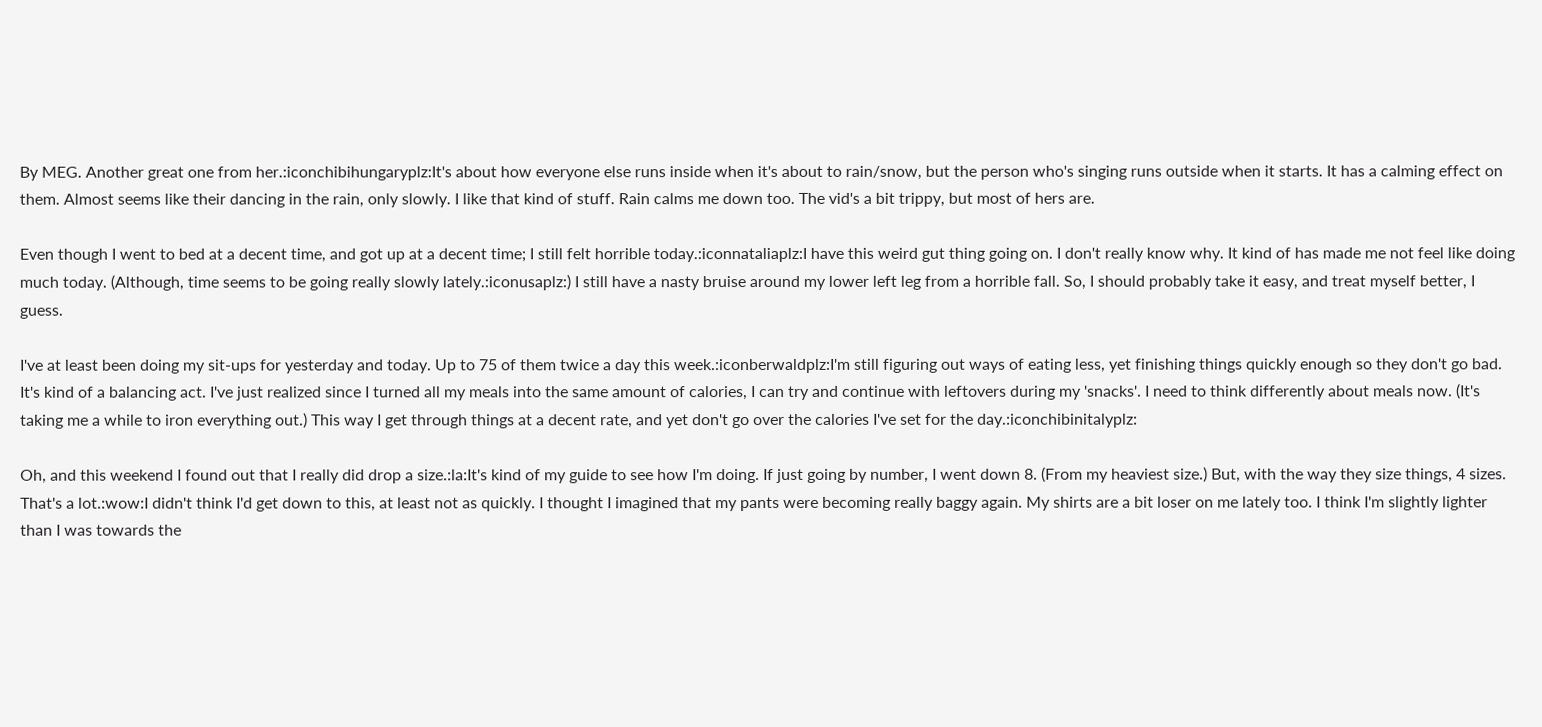By MEG. Another great one from her.:iconchibihungaryplz:It's about how everyone else runs inside when it's about to rain/snow, but the person who's singing runs outside when it starts. It has a calming effect on them. Almost seems like their dancing in the rain, only slowly. I like that kind of stuff. Rain calms me down too. The vid's a bit trippy, but most of hers are.

Even though I went to bed at a decent time, and got up at a decent time; I still felt horrible today.:iconnataliaplz:I have this weird gut thing going on. I don't really know why. It kind of has made me not feel like doing much today. (Although, time seems to be going really slowly lately.:iconusaplz:) I still have a nasty bruise around my lower left leg from a horrible fall. So, I should probably take it easy, and treat myself better, I guess.

I've at least been doing my sit-ups for yesterday and today. Up to 75 of them twice a day this week.:iconberwaldplz:I'm still figuring out ways of eating less, yet finishing things quickly enough so they don't go bad. It's kind of a balancing act. I've just realized since I turned all my meals into the same amount of calories, I can try and continue with leftovers during my 'snacks'. I need to think differently about meals now. (It's taking me a while to iron everything out.) This way I get through things at a decent rate, and yet don't go over the calories I've set for the day.:iconchibinitalyplz:

Oh, and this weekend I found out that I really did drop a size.:la:It's kind of my guide to see how I'm doing. If just going by number, I went down 8. (From my heaviest size.) But, with the way they size things, 4 sizes. That's a lot.:wow:I didn't think I'd get down to this, at least not as quickly. I thought I imagined that my pants were becoming really baggy again. My shirts are a bit loser on me lately too. I think I'm slightly lighter than I was towards the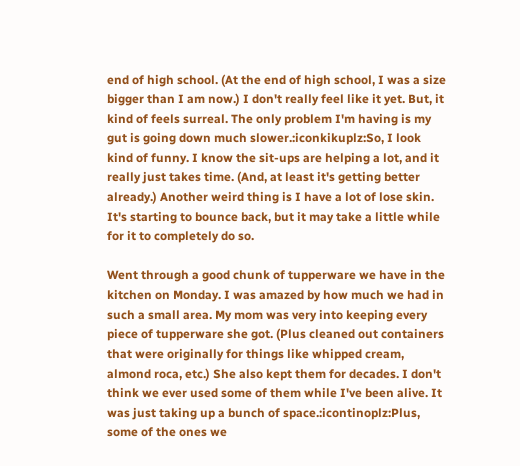end of high school. (At the end of high school, I was a size bigger than I am now.) I don't really feel like it yet. But, it kind of feels surreal. The only problem I'm having is my gut is going down much slower.:iconkikuplz:So, I look kind of funny. I know the sit-ups are helping a lot, and it really just takes time. (And, at least it's getting better already.) Another weird thing is I have a lot of lose skin. It's starting to bounce back, but it may take a little while for it to completely do so.

Went through a good chunk of tupperware we have in the kitchen on Monday. I was amazed by how much we had in such a small area. My mom was very into keeping every piece of tupperware she got. (Plus cleaned out containers that were originally for things like whipped cream, almond roca, etc.) She also kept them for decades. I don't think we ever used some of them while I've been alive. It was just taking up a bunch of space.:icontinoplz:Plus, some of the ones we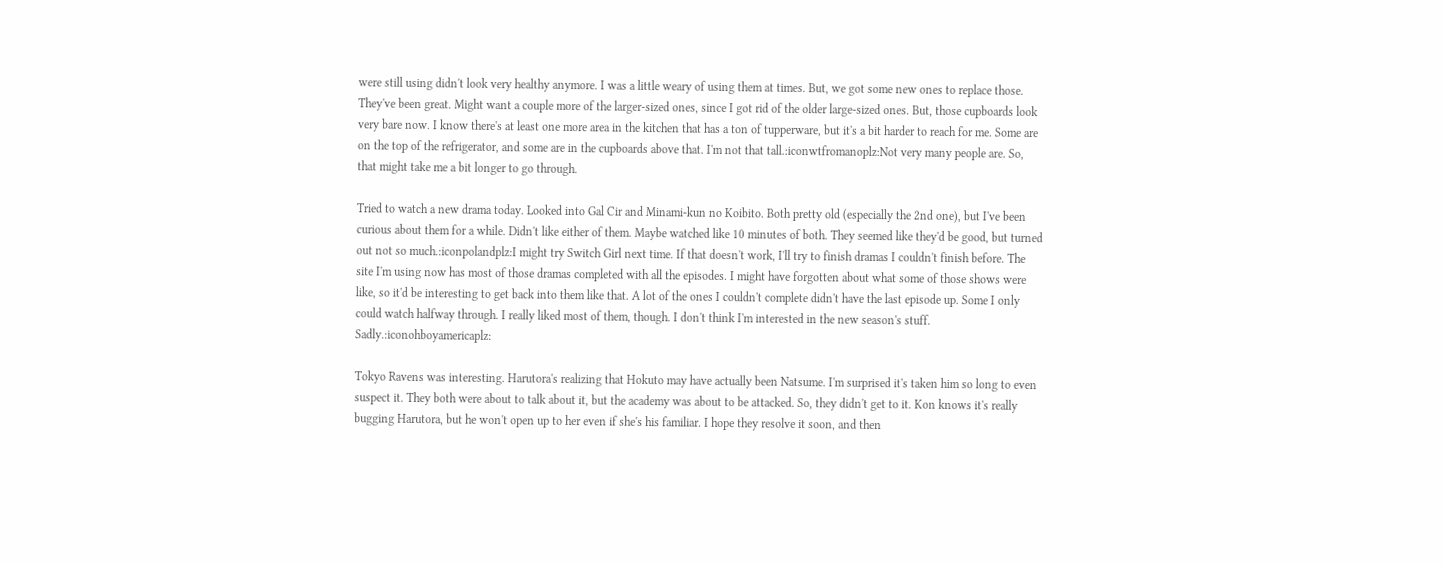were still using didn't look very healthy anymore. I was a little weary of using them at times. But, we got some new ones to replace those. They've been great. Might want a couple more of the larger-sized ones, since I got rid of the older large-sized ones. But, those cupboards look very bare now. I know there's at least one more area in the kitchen that has a ton of tupperware, but it's a bit harder to reach for me. Some are on the top of the refrigerator, and some are in the cupboards above that. I'm not that tall.:iconwtfromanoplz:Not very many people are. So, that might take me a bit longer to go through.

Tried to watch a new drama today. Looked into Gal Cir and Minami-kun no Koibito. Both pretty old (especially the 2nd one), but I've been curious about them for a while. Didn't like either of them. Maybe watched like 10 minutes of both. They seemed like they'd be good, but turned out not so much.:iconpolandplz:I might try Switch Girl next time. If that doesn't work, I'll try to finish dramas I couldn't finish before. The site I'm using now has most of those dramas completed with all the episodes. I might have forgotten about what some of those shows were like, so it'd be interesting to get back into them like that. A lot of the ones I couldn't complete didn't have the last episode up. Some I only could watch halfway through. I really liked most of them, though. I don't think I'm interested in the new season's stuff. Sadly.:iconohboyamericaplz:

Tokyo Ravens was interesting. Harutora's realizing that Hokuto may have actually been Natsume. I'm surprised it's taken him so long to even suspect it. They both were about to talk about it, but the academy was about to be attacked. So, they didn't get to it. Kon knows it's really bugging Harutora, but he won't open up to her even if she's his familiar. I hope they resolve it soon, and then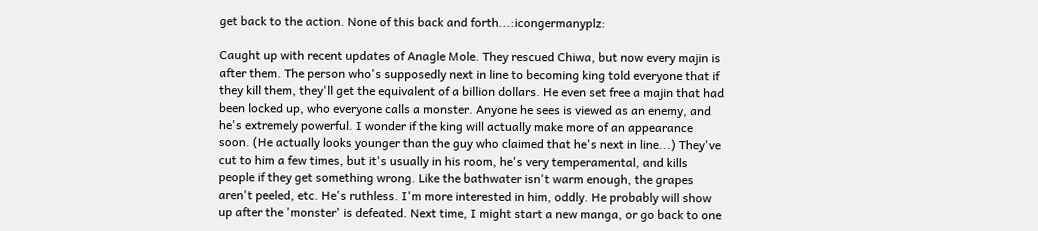get back to the action. None of this back and forth...:icongermanyplz:

Caught up with recent updates of Anagle Mole. They rescued Chiwa, but now every majin is after them. The person who's supposedly next in line to becoming king told everyone that if they kill them, they'll get the equivalent of a billion dollars. He even set free a majin that had been locked up, who everyone calls a monster. Anyone he sees is viewed as an enemy, and he's extremely powerful. I wonder if the king will actually make more of an appearance soon. (He actually looks younger than the guy who claimed that he's next in line...) They've cut to him a few times, but it's usually in his room, he's very temperamental, and kills people if they get something wrong. Like the bathwater isn't warm enough, the grapes aren't peeled, etc. He's ruthless. I'm more interested in him, oddly. He probably will show up after the 'monster' is defeated. Next time, I might start a new manga, or go back to one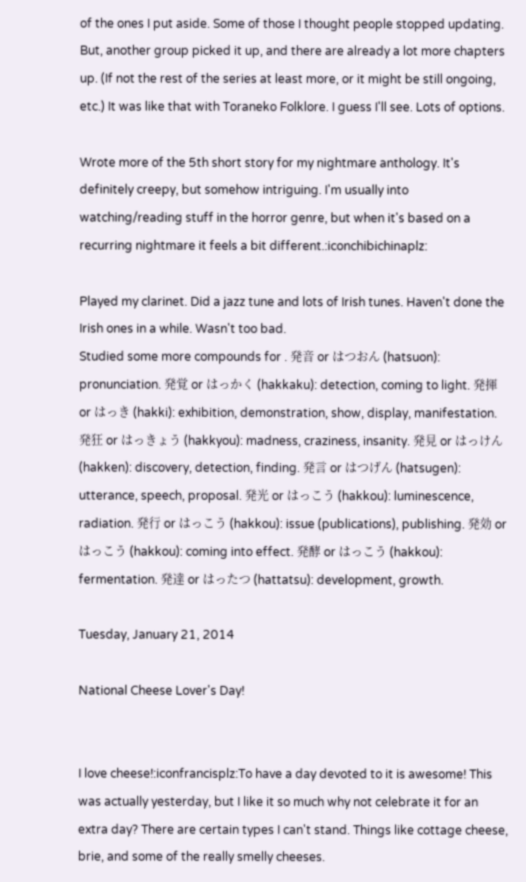of the ones I put aside. Some of those I thought people stopped updating. But, another group picked it up, and there are already a lot more chapters up. (If not the rest of the series at least more, or it might be still ongoing, etc.) It was like that with Toraneko Folklore. I guess I'll see. Lots of options.

Wrote more of the 5th short story for my nightmare anthology. It's definitely creepy, but somehow intriguing. I'm usually into watching/reading stuff in the horror genre, but when it's based on a recurring nightmare it feels a bit different.:iconchibichinaplz:

Played my clarinet. Did a jazz tune and lots of Irish tunes. Haven't done the Irish ones in a while. Wasn't too bad.
Studied some more compounds for . 発音 or はつおん (hatsuon): pronunciation. 発覚 or はっかく (hakkaku): detection, coming to light. 発揮 or はっき (hakki): exhibition, demonstration, show, display, manifestation. 発狂 or はっきょう (hakkyou): madness, craziness, insanity. 発見 or はっけん (hakken): discovery, detection, finding. 発言 or はつげん (hatsugen): utterance, speech, proposal. 発光 or はっこう (hakkou): luminescence, radiation. 発行 or はっこう (hakkou): issue (publications), publishing. 発効 or はっこう (hakkou): coming into effect. 発酵 or はっこう (hakkou): fermentation. 発達 or はったつ (hattatsu): development, growth.

Tuesday, January 21, 2014

National Cheese Lover's Day!


I love cheese!:iconfrancisplz:To have a day devoted to it is awesome! This was actually yesterday, but I like it so much why not celebrate it for an extra day? There are certain types I can't stand. Things like cottage cheese, brie, and some of the really smelly cheeses.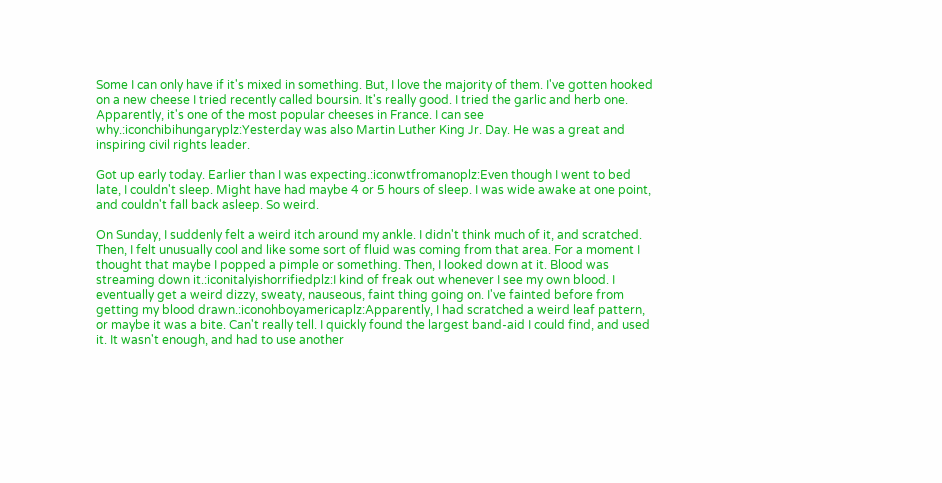Some I can only have if it's mixed in something. But, I love the majority of them. I've gotten hooked on a new cheese I tried recently called boursin. It's really good. I tried the garlic and herb one. Apparently, it's one of the most popular cheeses in France. I can see why.:iconchibihungaryplz:Yesterday was also Martin Luther King Jr. Day. He was a great and inspiring civil rights leader.

Got up early today. Earlier than I was expecting.:iconwtfromanoplz:Even though I went to bed late, I couldn't sleep. Might have had maybe 4 or 5 hours of sleep. I was wide awake at one point, and couldn't fall back asleep. So weird.

On Sunday, I suddenly felt a weird itch around my ankle. I didn't think much of it, and scratched. Then, I felt unusually cool and like some sort of fluid was coming from that area. For a moment I thought that maybe I popped a pimple or something. Then, I looked down at it. Blood was streaming down it.:iconitalyishorrifiedplz:I kind of freak out whenever I see my own blood. I eventually get a weird dizzy, sweaty, nauseous, faint thing going on. I've fainted before from getting my blood drawn.:iconohboyamericaplz:Apparently, I had scratched a weird leaf pattern, or maybe it was a bite. Can't really tell. I quickly found the largest band-aid I could find, and used it. It wasn't enough, and had to use another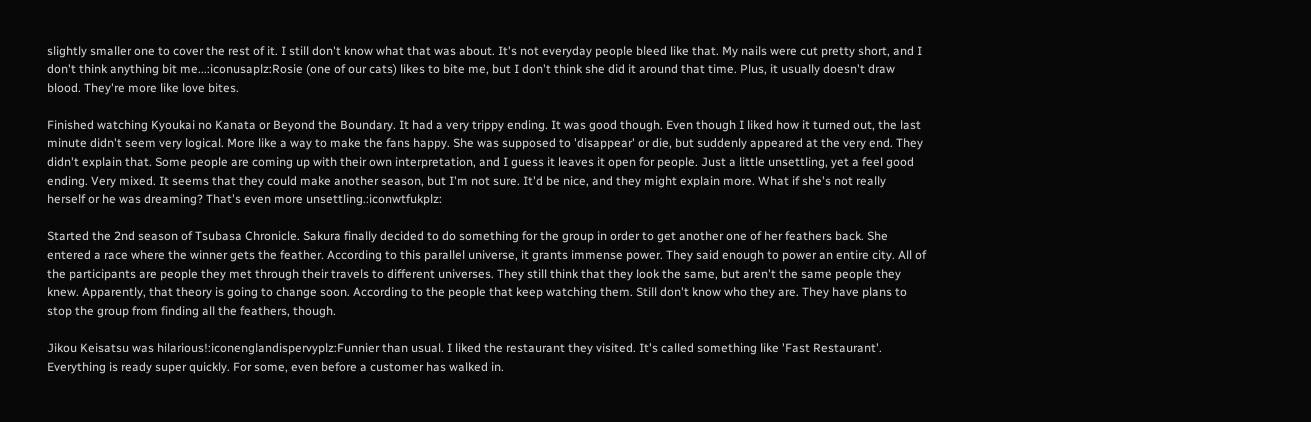slightly smaller one to cover the rest of it. I still don't know what that was about. It's not everyday people bleed like that. My nails were cut pretty short, and I don't think anything bit me...:iconusaplz:Rosie (one of our cats) likes to bite me, but I don't think she did it around that time. Plus, it usually doesn't draw blood. They're more like love bites.

Finished watching Kyoukai no Kanata or Beyond the Boundary. It had a very trippy ending. It was good though. Even though I liked how it turned out, the last minute didn't seem very logical. More like a way to make the fans happy. She was supposed to 'disappear' or die, but suddenly appeared at the very end. They didn't explain that. Some people are coming up with their own interpretation, and I guess it leaves it open for people. Just a little unsettling, yet a feel good ending. Very mixed. It seems that they could make another season, but I'm not sure. It'd be nice, and they might explain more. What if she's not really herself or he was dreaming? That's even more unsettling.:iconwtfukplz:

Started the 2nd season of Tsubasa Chronicle. Sakura finally decided to do something for the group in order to get another one of her feathers back. She entered a race where the winner gets the feather. According to this parallel universe, it grants immense power. They said enough to power an entire city. All of the participants are people they met through their travels to different universes. They still think that they look the same, but aren't the same people they knew. Apparently, that theory is going to change soon. According to the people that keep watching them. Still don't know who they are. They have plans to stop the group from finding all the feathers, though.

Jikou Keisatsu was hilarious!:iconenglandispervyplz:Funnier than usual. I liked the restaurant they visited. It's called something like 'Fast Restaurant'. Everything is ready super quickly. For some, even before a customer has walked in.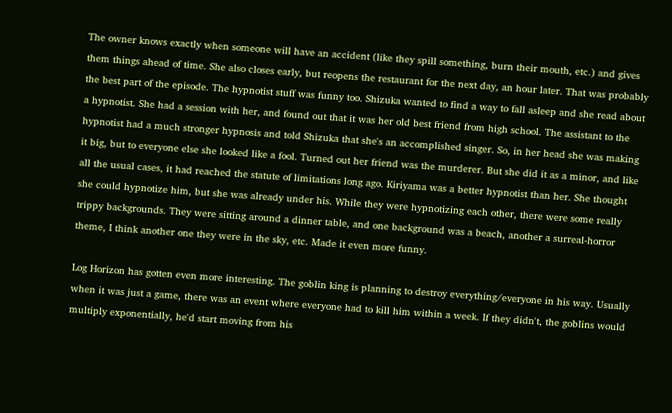The owner knows exactly when someone will have an accident (like they spill something, burn their mouth, etc.) and gives them things ahead of time. She also closes early, but reopens the restaurant for the next day, an hour later. That was probably the best part of the episode. The hypnotist stuff was funny too. Shizuka wanted to find a way to fall asleep and she read about a hypnotist. She had a session with her, and found out that it was her old best friend from high school. The assistant to the hypnotist had a much stronger hypnosis and told Shizuka that she's an accomplished singer. So, in her head she was making it big, but to everyone else she looked like a fool. Turned out her friend was the murderer. But she did it as a minor, and like all the usual cases, it had reached the statute of limitations long ago. Kiriyama was a better hypnotist than her. She thought she could hypnotize him, but she was already under his. While they were hypnotizing each other, there were some really trippy backgrounds. They were sitting around a dinner table, and one background was a beach, another a surreal-horror theme, I think another one they were in the sky, etc. Made it even more funny.

Log Horizon has gotten even more interesting. The goblin king is planning to destroy everything/everyone in his way. Usually when it was just a game, there was an event where everyone had to kill him within a week. If they didn't, the goblins would multiply exponentially, he'd start moving from his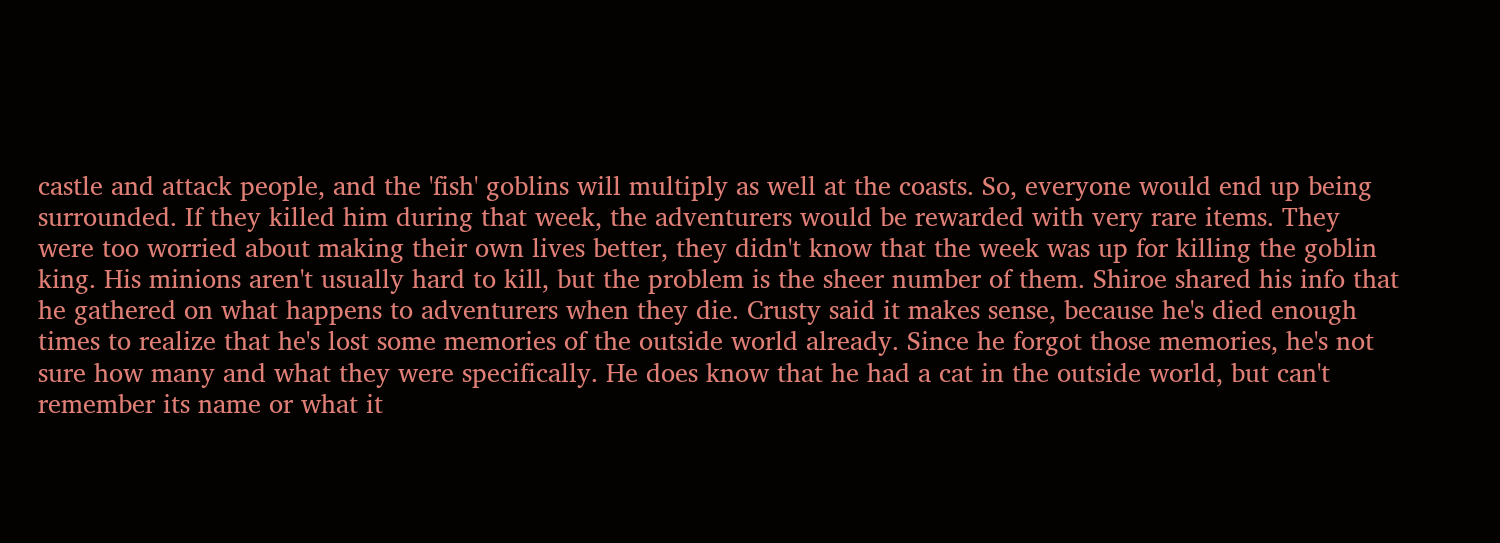castle and attack people, and the 'fish' goblins will multiply as well at the coasts. So, everyone would end up being surrounded. If they killed him during that week, the adventurers would be rewarded with very rare items. They were too worried about making their own lives better, they didn't know that the week was up for killing the goblin king. His minions aren't usually hard to kill, but the problem is the sheer number of them. Shiroe shared his info that he gathered on what happens to adventurers when they die. Crusty said it makes sense, because he's died enough times to realize that he's lost some memories of the outside world already. Since he forgot those memories, he's not sure how many and what they were specifically. He does know that he had a cat in the outside world, but can't remember its name or what it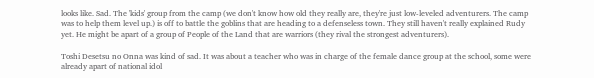looks like. Sad. The 'kids' group from the camp (we don't know how old they really are, they're just low-leveled adventurers. The camp was to help them level up.) is off to battle the goblins that are heading to a defenseless town. They still haven't really explained Rudy yet. He might be apart of a group of People of the Land that are warriors (they rival the strongest adventurers).

Toshi Desetsu no Onna was kind of sad. It was about a teacher who was in charge of the female dance group at the school, some were already apart of national idol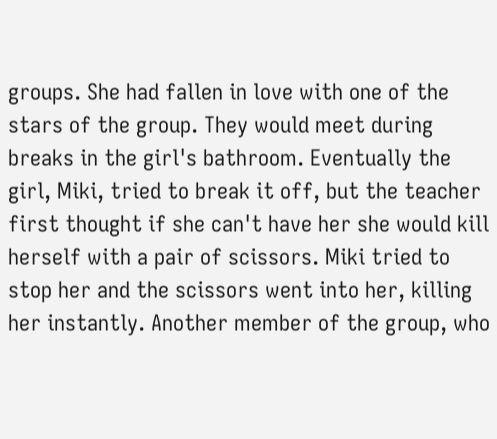groups. She had fallen in love with one of the stars of the group. They would meet during breaks in the girl's bathroom. Eventually the girl, Miki, tried to break it off, but the teacher first thought if she can't have her she would kill herself with a pair of scissors. Miki tried to stop her and the scissors went into her, killing her instantly. Another member of the group, who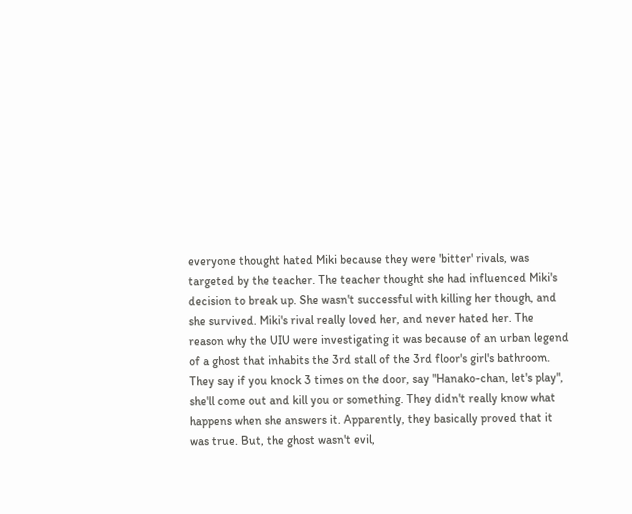everyone thought hated Miki because they were 'bitter' rivals, was targeted by the teacher. The teacher thought she had influenced Miki's decision to break up. She wasn't successful with killing her though, and she survived. Miki's rival really loved her, and never hated her. The reason why the UIU were investigating it was because of an urban legend of a ghost that inhabits the 3rd stall of the 3rd floor's girl's bathroom. They say if you knock 3 times on the door, say "Hanako-chan, let's play", she'll come out and kill you or something. They didn't really know what happens when she answers it. Apparently, they basically proved that it was true. But, the ghost wasn't evil,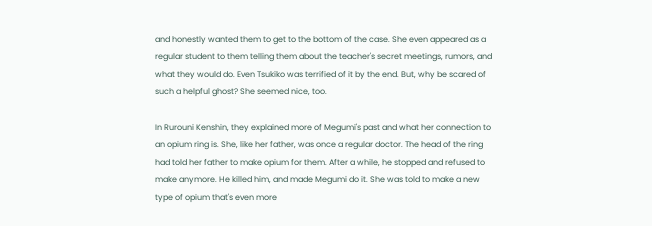and honestly wanted them to get to the bottom of the case. She even appeared as a regular student to them telling them about the teacher's secret meetings, rumors, and what they would do. Even Tsukiko was terrified of it by the end. But, why be scared of such a helpful ghost? She seemed nice, too.

In Rurouni Kenshin, they explained more of Megumi's past and what her connection to an opium ring is. She, like her father, was once a regular doctor. The head of the ring had told her father to make opium for them. After a while, he stopped and refused to make anymore. He killed him, and made Megumi do it. She was told to make a new type of opium that's even more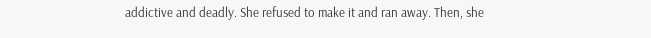addictive and deadly. She refused to make it and ran away. Then, she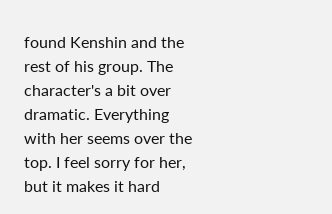found Kenshin and the rest of his group. The character's a bit over dramatic. Everything with her seems over the top. I feel sorry for her, but it makes it hard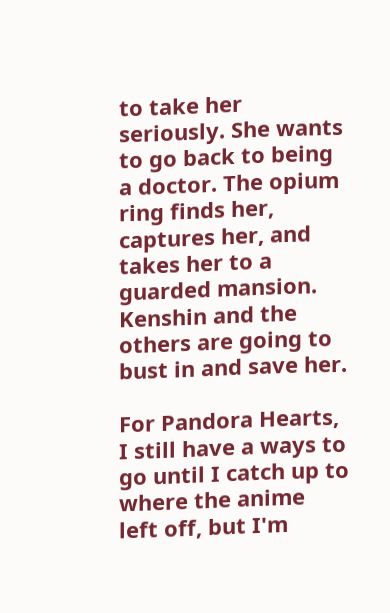to take her seriously. She wants to go back to being a doctor. The opium ring finds her, captures her, and takes her to a guarded mansion. Kenshin and the others are going to bust in and save her.

For Pandora Hearts, I still have a ways to go until I catch up to where the anime left off, but I'm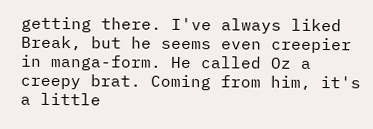getting there. I've always liked Break, but he seems even creepier in manga-form. He called Oz a creepy brat. Coming from him, it's a little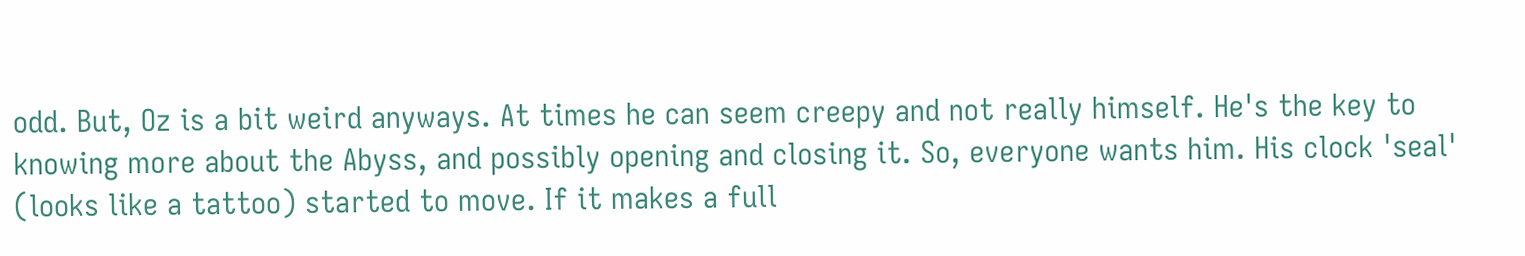odd. But, Oz is a bit weird anyways. At times he can seem creepy and not really himself. He's the key to knowing more about the Abyss, and possibly opening and closing it. So, everyone wants him. His clock 'seal' (looks like a tattoo) started to move. If it makes a full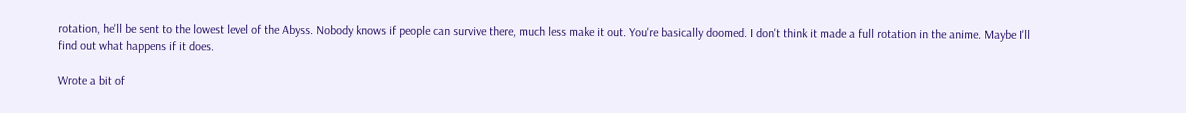rotation, he'll be sent to the lowest level of the Abyss. Nobody knows if people can survive there, much less make it out. You're basically doomed. I don't think it made a full rotation in the anime. Maybe I'll find out what happens if it does.

Wrote a bit of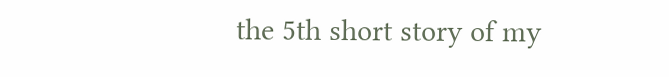the 5th short story of my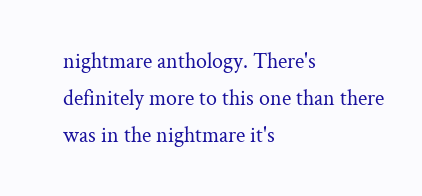nightmare anthology. There's definitely more to this one than there was in the nightmare it's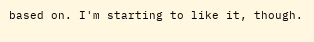based on. I'm starting to like it, though.